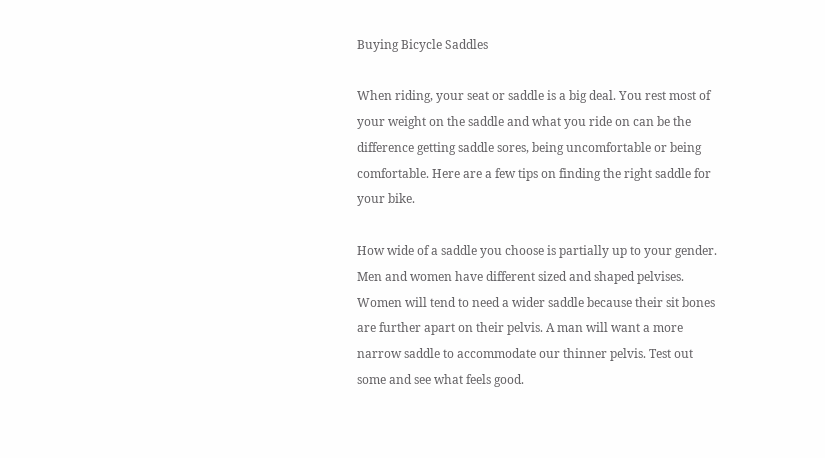Buying Bicycle Saddles

When riding, your seat or saddle is a big deal. You rest most of your weight on the saddle and what you ride on can be the difference getting saddle sores, being uncomfortable or being comfortable. Here are a few tips on finding the right saddle for your bike.

How wide of a saddle you choose is partially up to your gender. Men and women have different sized and shaped pelvises. Women will tend to need a wider saddle because their sit bones are further apart on their pelvis. A man will want a more narrow saddle to accommodate our thinner pelvis. Test out some and see what feels good.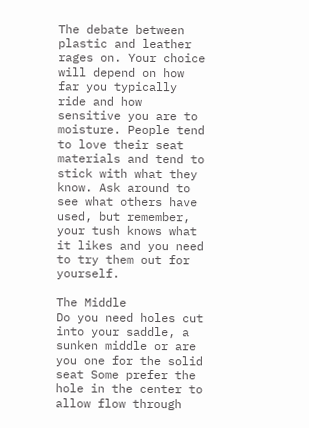The debate between plastic and leather rages on. Your choice will depend on how far you typically ride and how sensitive you are to moisture. People tend to love their seat materials and tend to stick with what they know. Ask around to see what others have used, but remember, your tush knows what it likes and you need to try them out for yourself.

The Middle
Do you need holes cut into your saddle, a sunken middle or are you one for the solid seat Some prefer the hole in the center to allow flow through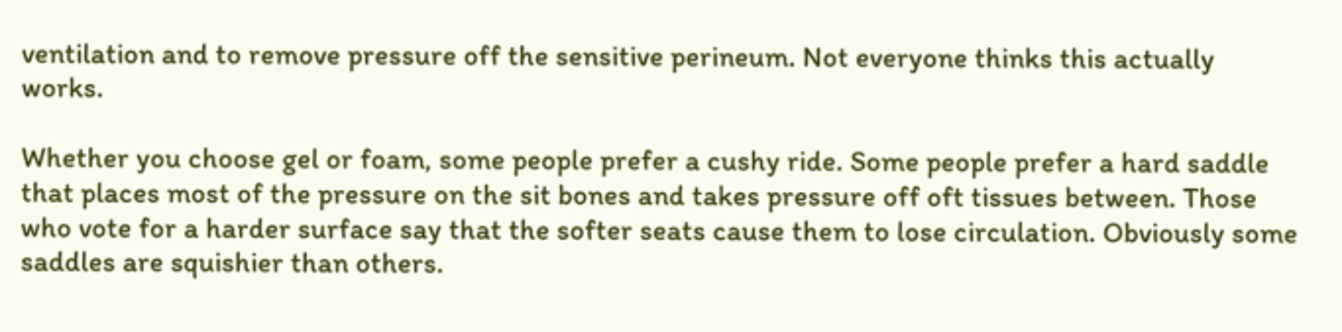ventilation and to remove pressure off the sensitive perineum. Not everyone thinks this actually works.

Whether you choose gel or foam, some people prefer a cushy ride. Some people prefer a hard saddle that places most of the pressure on the sit bones and takes pressure off oft tissues between. Those who vote for a harder surface say that the softer seats cause them to lose circulation. Obviously some saddles are squishier than others.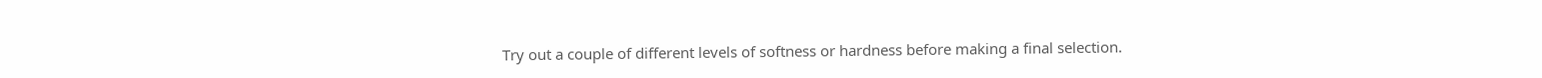Try out a couple of different levels of softness or hardness before making a final selection.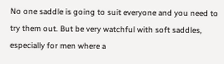No one saddle is going to suit everyone and you need to try them out. But be very watchful with soft saddles, especially for men where a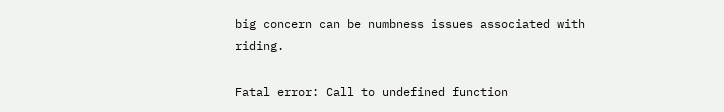big concern can be numbness issues associated with riding.

Fatal error: Call to undefined function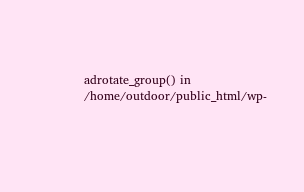adrotate_group() in /home/outdoor/public_html/wp-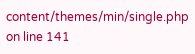content/themes/min/single.php on line 141